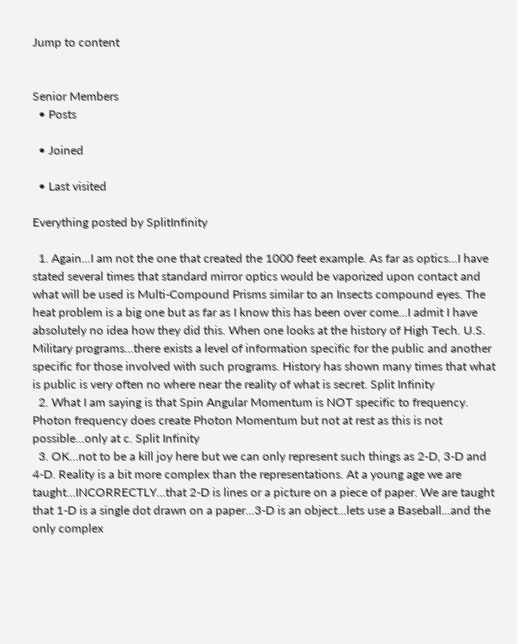Jump to content


Senior Members
  • Posts

  • Joined

  • Last visited

Everything posted by SplitInfinity

  1. Again...I am not the one that created the 1000 feet example. As far as optics...I have stated several times that standard mirror optics would be vaporized upon contact and what will be used is Multi-Compound Prisms similar to an Insects compound eyes. The heat problem is a big one but as far as I know this has been over come...I admit I have absolutely no idea how they did this. When one looks at the history of High Tech. U.S. Military programs...there exists a level of information specific for the public and another specific for those involved with such programs. History has shown many times that what is public is very often no where near the reality of what is secret. Split Infinity
  2. What I am saying is that Spin Angular Momentum is NOT specific to frequency. Photon frequency does create Photon Momentum but not at rest as this is not possible...only at c. Split Infinity
  3. OK...not to be a kill joy here but we can only represent such things as 2-D, 3-D and 4-D. Reality is a bit more complex than the representations. At a young age we are taught...INCORRECTLY...that 2-D is lines or a picture on a piece of paper. We are taught that 1-D is a single dot drawn on a paper...3-D is an object...lets use a Baseball...and the only complex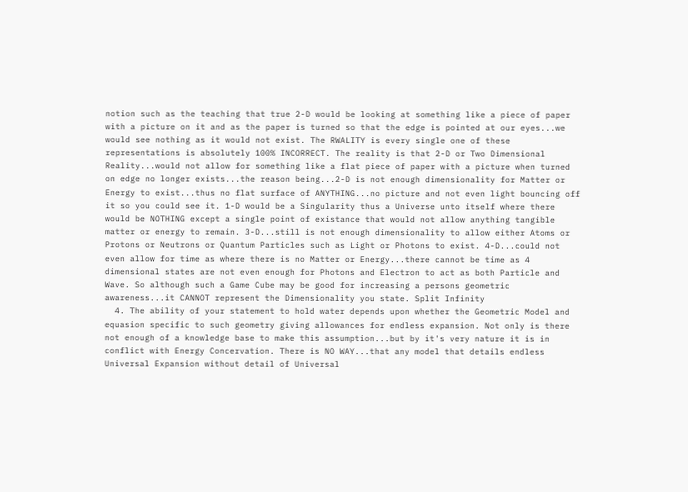notion such as the teaching that true 2-D would be looking at something like a piece of paper with a picture on it and as the paper is turned so that the edge is pointed at our eyes...we would see nothing as it would not exist. The RWALITY is every single one of these representations is absolutely 100% INCORRECT. The reality is that 2-D or Two Dimensional Reality...would not allow for something like a flat piece of paper with a picture when turned on edge no longer exists...the reason being...2-D is not enough dimensionality for Matter or Energy to exist...thus no flat surface of ANYTHING...no picture and not even light bouncing off it so you could see it. 1-D would be a Singularity thus a Universe unto itself where there would be NOTHING except a single point of existance that would not allow anything tangible matter or energy to remain. 3-D...still is not enough dimensionality to allow either Atoms or Protons or Neutrons or Quantum Particles such as Light or Photons to exist. 4-D...could not even allow for time as where there is no Matter or Energy...there cannot be time as 4 dimensional states are not even enough for Photons and Electron to act as both Particle and Wave. So although such a Game Cube may be good for increasing a persons geometric awareness...it CANNOT represent the Dimensionality you state. Split Infinity
  4. The ability of your statement to hold water depends upon whether the Geometric Model and equasion specific to such geometry giving allowances for endless expansion. Not only is there not enough of a knowledge base to make this assumption...but by it's very nature it is in conflict with Energy Concervation. There is NO WAY...that any model that details endless Universal Expansion without detail of Universal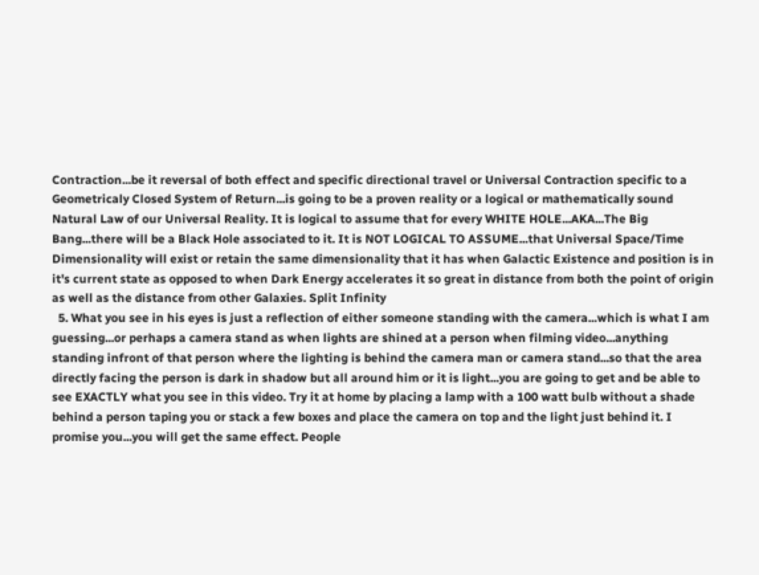Contraction...be it reversal of both effect and specific directional travel or Universal Contraction specific to a Geometricaly Closed System of Return...is going to be a proven reality or a logical or mathematically sound Natural Law of our Universal Reality. It is logical to assume that for every WHITE HOLE...AKA...The Big Bang...there will be a Black Hole associated to it. It is NOT LOGICAL TO ASSUME...that Universal Space/Time Dimensionality will exist or retain the same dimensionality that it has when Galactic Existence and position is in it's current state as opposed to when Dark Energy accelerates it so great in distance from both the point of origin as well as the distance from other Galaxies. Split Infinity
  5. What you see in his eyes is just a reflection of either someone standing with the camera...which is what I am guessing...or perhaps a camera stand as when lights are shined at a person when filming video...anything standing infront of that person where the lighting is behind the camera man or camera stand...so that the area directly facing the person is dark in shadow but all around him or it is light...you are going to get and be able to see EXACTLY what you see in this video. Try it at home by placing a lamp with a 100 watt bulb without a shade behind a person taping you or stack a few boxes and place the camera on top and the light just behind it. I promise you...you will get the same effect. People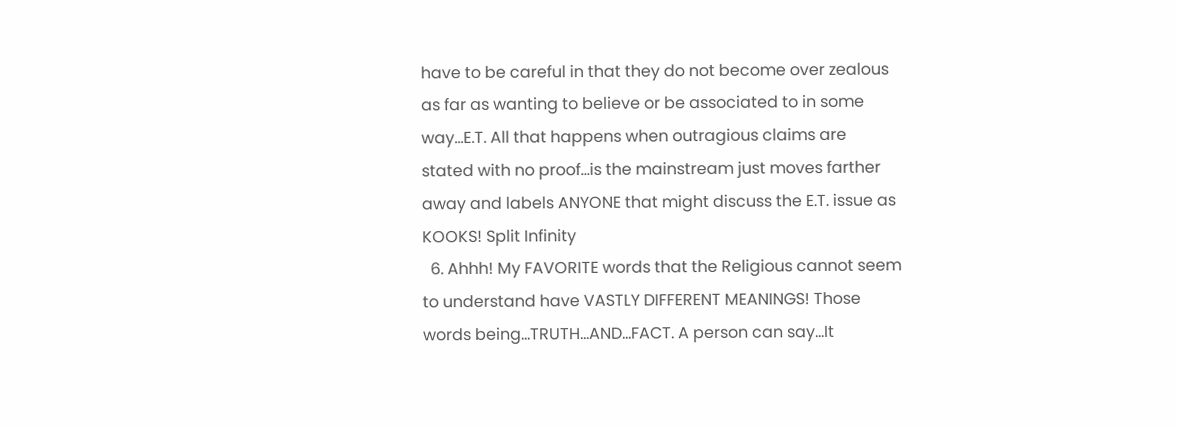have to be careful in that they do not become over zealous as far as wanting to believe or be associated to in some way...E.T. All that happens when outragious claims are stated with no proof...is the mainstream just moves farther away and labels ANYONE that might discuss the E.T. issue as KOOKS! Split Infinity
  6. Ahhh! My FAVORITE words that the Religious cannot seem to understand have VASTLY DIFFERENT MEANINGS! Those words being...TRUTH...AND...FACT. A person can say...It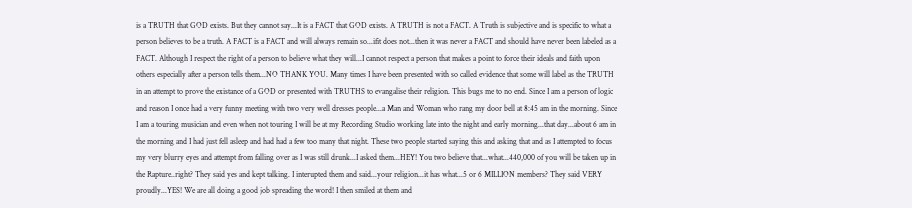is a TRUTH that GOD exists. But they cannot say...It is a FACT that GOD exists. A TRUTH is not a FACT. A Truth is subjective and is specific to what a person believes to be a truth. A FACT is a FACT and will always remain so...ifit does not...then it was never a FACT and should have never been labeled as a FACT. Although I respect the right of a person to believe what they will...I cannot respect a person that makes a point to force their ideals and faith upon others especially after a person tells them...NO THANK YOU. Many times I have been presented with so called evidence that some will label as the TRUTH in an attempt to prove the existance of a GOD or presented with TRUTHS to evangalise their religion. This bugs me to no end. Since I am a person of logic and reason I once had a very funny meeting with two very well dresses people...a Man and Woman who rang my door bell at 8:45 am in the morning. Since I am a touring musician and even when not touring I will be at my Recording Studio working late into the night and early morning...that day...about 6 am in the morning and I had just fell asleep and had had a few too many that night. These two people started saying this and asking that and as I attempted to focus my very blurry eyes and attempt from falling over as I was still drunk...I asked them...HEY! You two believe that...what...440,000 of you will be taken up in the Rapture..right? They said yes and kept talking. I interupted them and said...your religion...it has what...5 or 6 MILLION members? They said VERY proudly...YES! We are all doing a good job spreading the word! I then smiled at them and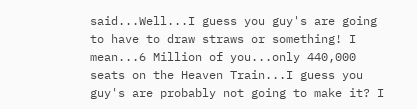said...Well...I guess you guy's are going to have to draw straws or something! I mean...6 Million of you...only 440,000 seats on the Heaven Train...I guess you guy's are probably not going to make it? I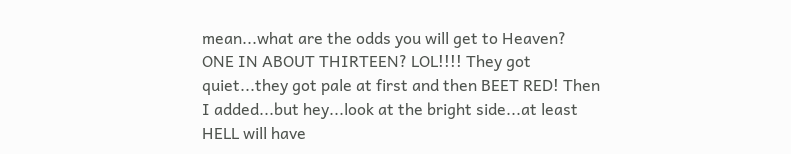mean...what are the odds you will get to Heaven? ONE IN ABOUT THIRTEEN? LOL!!!! They got quiet...they got pale at first and then BEET RED! Then I added...but hey...look at the bright side...at least HELL will have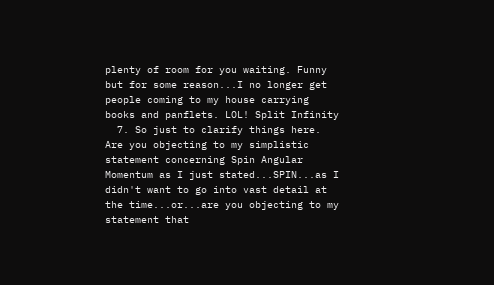plenty of room for you waiting. Funny but for some reason...I no longer get people coming to my house carrying books and panflets. LOL! Split Infinity
  7. So just to clarify things here. Are you objecting to my simplistic statement concerning Spin Angular Momentum as I just stated...SPIN...as I didn't want to go into vast detail at the time...or...are you objecting to my statement that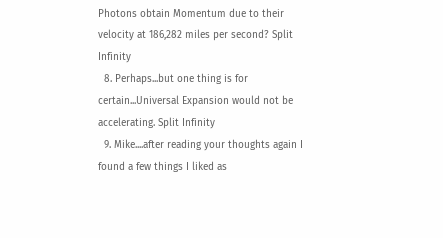Photons obtain Momentum due to their velocity at 186,282 miles per second? Split Infinity
  8. Perhaps...but one thing is for certain...Universal Expansion would not be accelerating. Split Infinity
  9. Mike....after reading your thoughts again I found a few things I liked as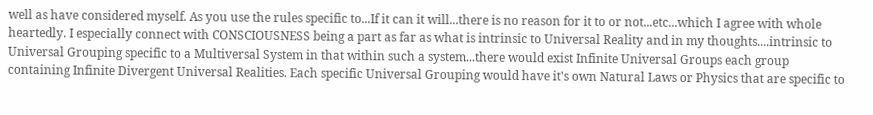well as have considered myself. As you use the rules specific to...If it can it will...there is no reason for it to or not...etc...which I agree with whole heartedly. I especially connect with CONSCIOUSNESS being a part as far as what is intrinsic to Universal Reality and in my thoughts....intrinsic to Universal Grouping specific to a Multiversal System in that within such a system...there would exist Infinite Universal Groups each group containing Infinite Divergent Universal Realities. Each specific Universal Grouping would have it's own Natural Laws or Physics that are specific to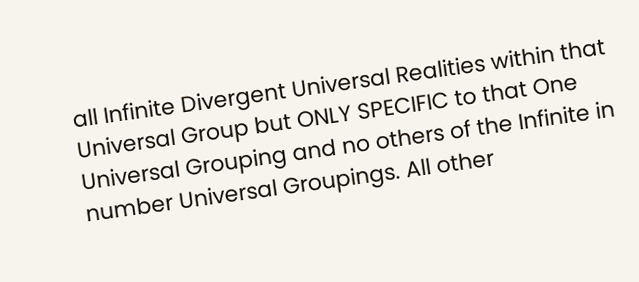all Infinite Divergent Universal Realities within that Universal Group but ONLY SPECIFIC to that One Universal Grouping and no others of the Infinite in number Universal Groupings. All other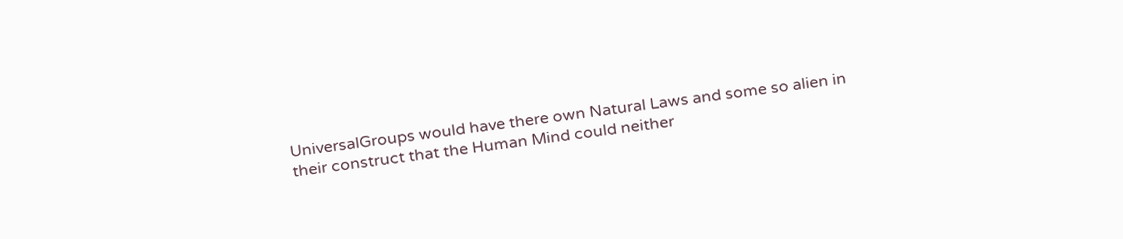UniversalGroups would have there own Natural Laws and some so alien in their construct that the Human Mind could neither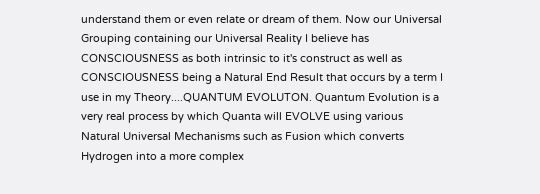understand them or even relate or dream of them. Now our Universal Grouping containing our Universal Reality I believe has CONSCIOUSNESS as both intrinsic to it's construct as well as CONSCIOUSNESS being a Natural End Result that occurs by a term I use in my Theory....QUANTUM EVOLUTON. Quantum Evolution is a very real process by which Quanta will EVOLVE using various Natural Universal Mechanisms such as Fusion which converts Hydrogen into a more complex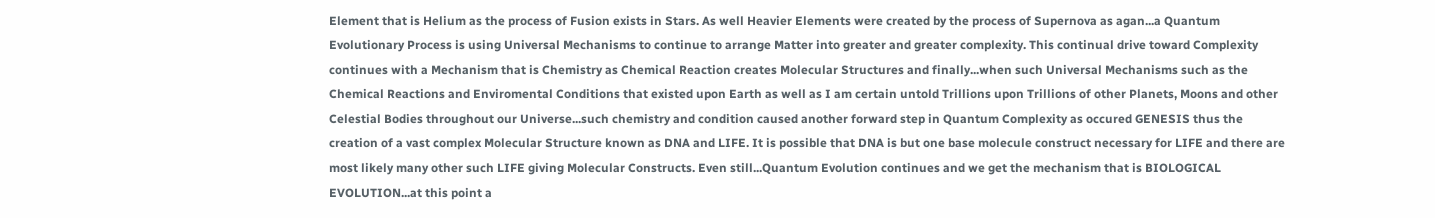Element that is Helium as the process of Fusion exists in Stars. As well Heavier Elements were created by the process of Supernova as agan...a Quantum Evolutionary Process is using Universal Mechanisms to continue to arrange Matter into greater and greater complexity. This continual drive toward Complexity continues with a Mechanism that is Chemistry as Chemical Reaction creates Molecular Structures and finally...when such Universal Mechanisms such as the Chemical Reactions and Enviromental Conditions that existed upon Earth as well as I am certain untold Trillions upon Trillions of other Planets, Moons and other Celestial Bodies throughout our Universe...such chemistry and condition caused another forward step in Quantum Complexity as occured GENESIS thus the creation of a vast complex Molecular Structure known as DNA and LIFE. It is possible that DNA is but one base molecule construct necessary for LIFE and there are most likely many other such LIFE giving Molecular Constructs. Even still...Quantum Evolution continues and we get the mechanism that is BIOLOGICAL EVOLUTION...at this point a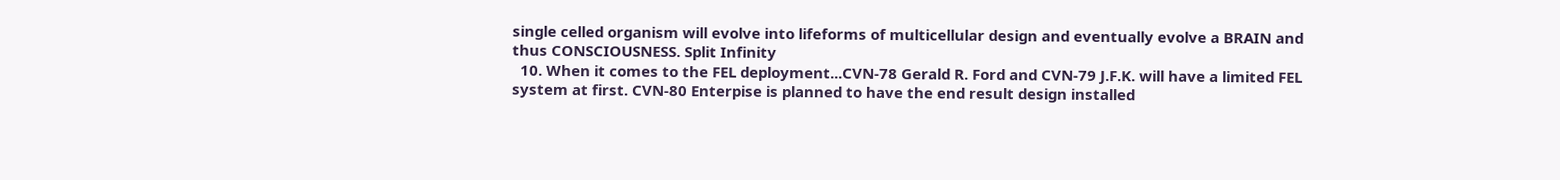single celled organism will evolve into lifeforms of multicellular design and eventually evolve a BRAIN and thus CONSCIOUSNESS. Split Infinity
  10. When it comes to the FEL deployment...CVN-78 Gerald R. Ford and CVN-79 J.F.K. will have a limited FEL system at first. CVN-80 Enterpise is planned to have the end result design installed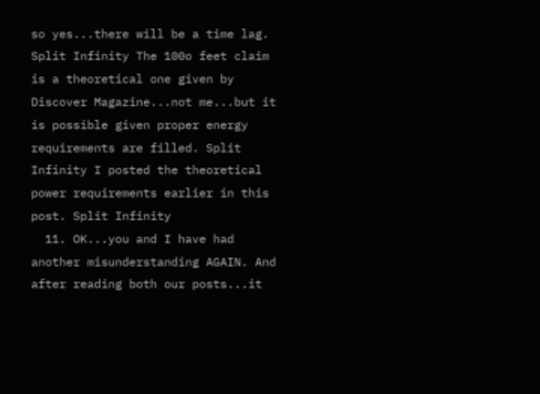so yes...there will be a time lag. Split Infinity The 100o feet claim is a theoretical one given by Discover Magazine...not me...but it is possible given proper energy requirements are filled. Split Infinity I posted the theoretical power requirements earlier in this post. Split Infinity
  11. OK...you and I have had another misunderstanding AGAIN. And after reading both our posts...it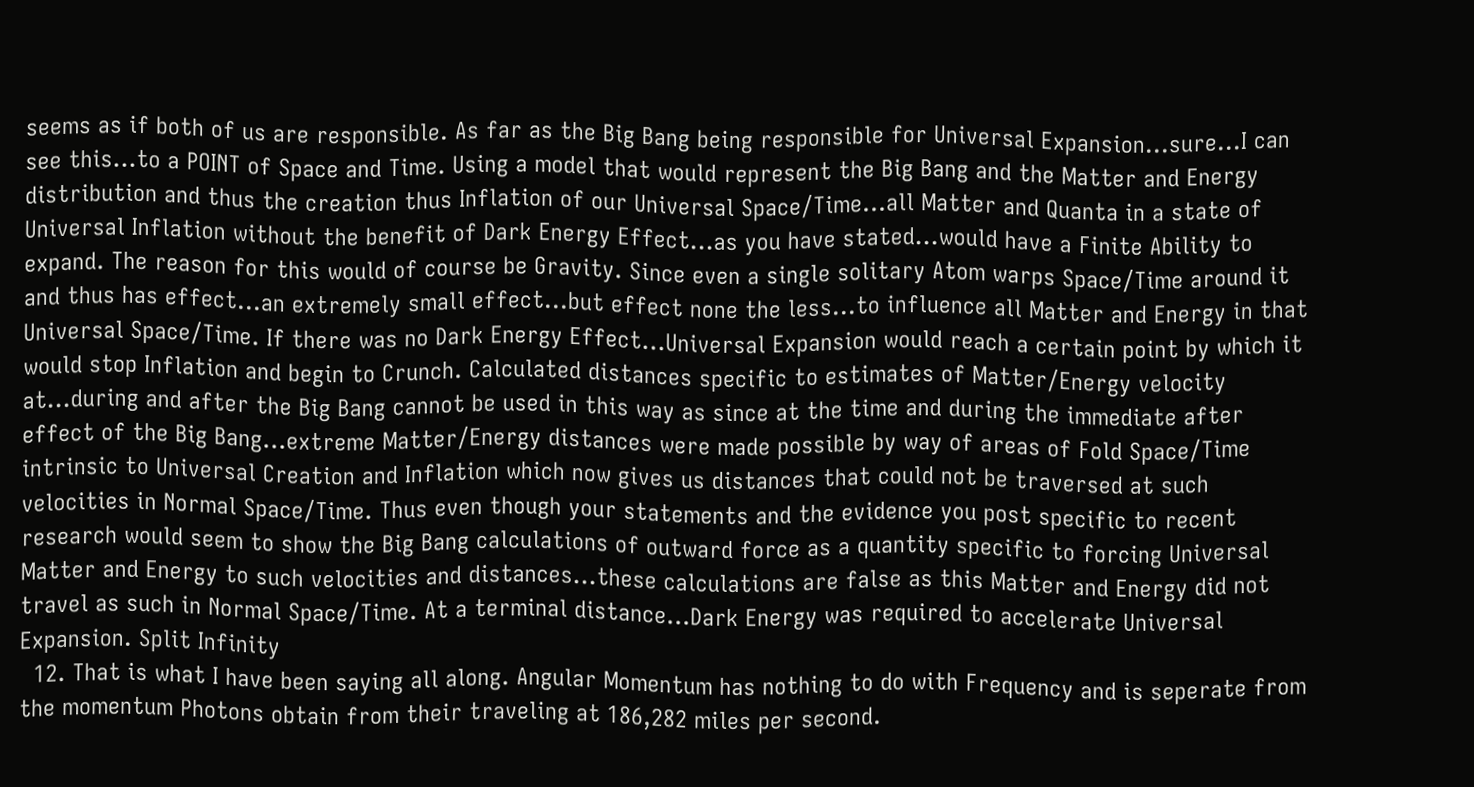seems as if both of us are responsible. As far as the Big Bang being responsible for Universal Expansion...sure...I can see this...to a POINT of Space and Time. Using a model that would represent the Big Bang and the Matter and Energy distribution and thus the creation thus Inflation of our Universal Space/Time...all Matter and Quanta in a state of Universal Inflation without the benefit of Dark Energy Effect...as you have stated...would have a Finite Ability to expand. The reason for this would of course be Gravity. Since even a single solitary Atom warps Space/Time around it and thus has effect...an extremely small effect...but effect none the less...to influence all Matter and Energy in that Universal Space/Time. If there was no Dark Energy Effect...Universal Expansion would reach a certain point by which it would stop Inflation and begin to Crunch. Calculated distances specific to estimates of Matter/Energy velocity at...during and after the Big Bang cannot be used in this way as since at the time and during the immediate after effect of the Big Bang...extreme Matter/Energy distances were made possible by way of areas of Fold Space/Time intrinsic to Universal Creation and Inflation which now gives us distances that could not be traversed at such velocities in Normal Space/Time. Thus even though your statements and the evidence you post specific to recent research would seem to show the Big Bang calculations of outward force as a quantity specific to forcing Universal Matter and Energy to such velocities and distances...these calculations are false as this Matter and Energy did not travel as such in Normal Space/Time. At a terminal distance...Dark Energy was required to accelerate Universal Expansion. Split Infinity
  12. That is what I have been saying all along. Angular Momentum has nothing to do with Frequency and is seperate from the momentum Photons obtain from their traveling at 186,282 miles per second.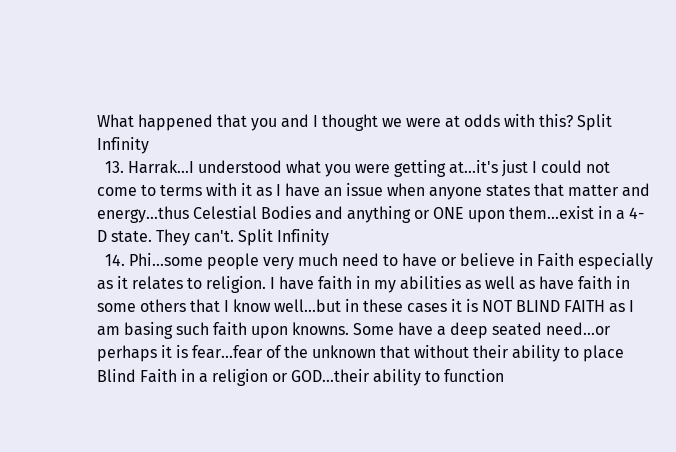What happened that you and I thought we were at odds with this? Split Infinity
  13. Harrak...I understood what you were getting at...it's just I could not come to terms with it as I have an issue when anyone states that matter and energy...thus Celestial Bodies and anything or ONE upon them...exist in a 4-D state. They can't. Split Infinity
  14. Phi...some people very much need to have or believe in Faith especially as it relates to religion. I have faith in my abilities as well as have faith in some others that I know well...but in these cases it is NOT BLIND FAITH as I am basing such faith upon knowns. Some have a deep seated need...or perhaps it is fear...fear of the unknown that without their ability to place Blind Faith in a religion or GOD...their ability to function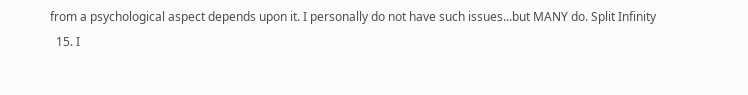from a psychological aspect depends upon it. I personally do not have such issues...but MANY do. Split Infinity
  15. I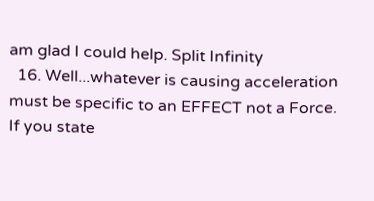am glad I could help. Split Infinity
  16. Well...whatever is causing acceleration must be specific to an EFFECT not a Force. If you state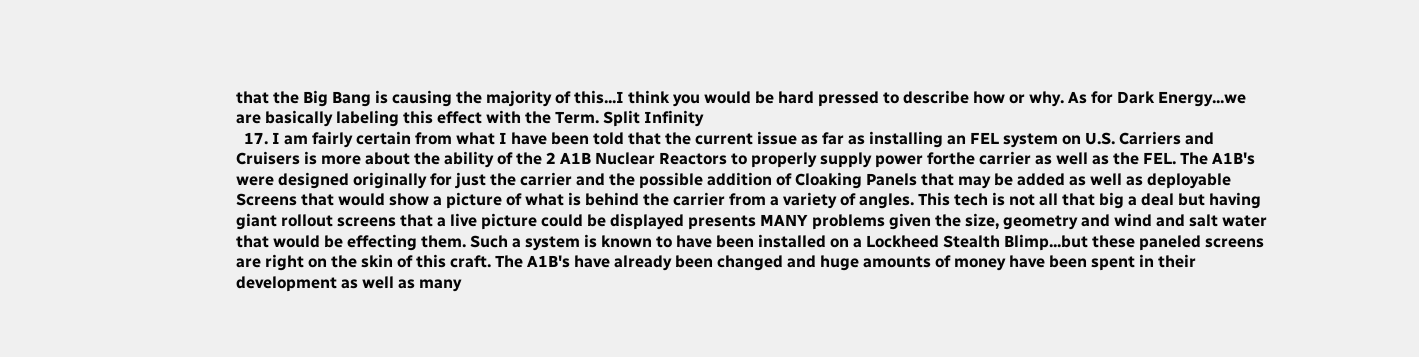that the Big Bang is causing the majority of this...I think you would be hard pressed to describe how or why. As for Dark Energy...we are basically labeling this effect with the Term. Split Infinity
  17. I am fairly certain from what I have been told that the current issue as far as installing an FEL system on U.S. Carriers and Cruisers is more about the ability of the 2 A1B Nuclear Reactors to properly supply power forthe carrier as well as the FEL. The A1B's were designed originally for just the carrier and the possible addition of Cloaking Panels that may be added as well as deployable Screens that would show a picture of what is behind the carrier from a variety of angles. This tech is not all that big a deal but having giant rollout screens that a live picture could be displayed presents MANY problems given the size, geometry and wind and salt water that would be effecting them. Such a system is known to have been installed on a Lockheed Stealth Blimp...but these paneled screens are right on the skin of this craft. The A1B's have already been changed and huge amounts of money have been spent in their development as well as many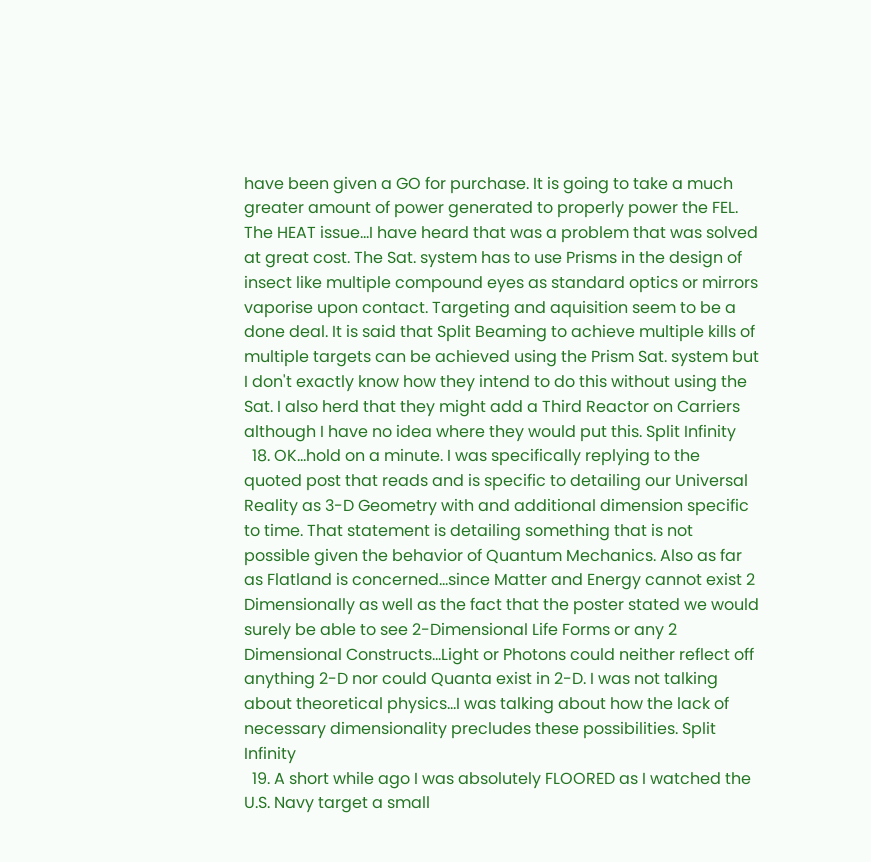have been given a GO for purchase. It is going to take a much greater amount of power generated to properly power the FEL. The HEAT issue...I have heard that was a problem that was solved at great cost. The Sat. system has to use Prisms in the design of insect like multiple compound eyes as standard optics or mirrors vaporise upon contact. Targeting and aquisition seem to be a done deal. It is said that Split Beaming to achieve multiple kills of multiple targets can be achieved using the Prism Sat. system but I don't exactly know how they intend to do this without using the Sat. I also herd that they might add a Third Reactor on Carriers although I have no idea where they would put this. Split Infinity
  18. OK...hold on a minute. I was specifically replying to the quoted post that reads and is specific to detailing our Universal Reality as 3-D Geometry with and additional dimension specific to time. That statement is detailing something that is not possible given the behavior of Quantum Mechanics. Also as far as Flatland is concerned...since Matter and Energy cannot exist 2 Dimensionally as well as the fact that the poster stated we would surely be able to see 2-Dimensional Life Forms or any 2 Dimensional Constructs...Light or Photons could neither reflect off anything 2-D nor could Quanta exist in 2-D. I was not talking about theoretical physics...I was talking about how the lack of necessary dimensionality precludes these possibilities. Split Infinity
  19. A short while ago I was absolutely FLOORED as I watched the U.S. Navy target a small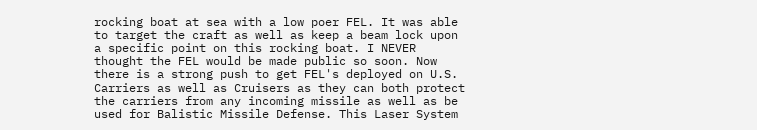rocking boat at sea with a low poer FEL. It was able to target the craft as well as keep a beam lock upon a specific point on this rocking boat. I NEVER thought the FEL would be made public so soon. Now there is a strong push to get FEL's deployed on U.S. Carriers as well as Cruisers as they can both protect the carriers from any incoming missile as well as be used for Balistic Missile Defense. This Laser System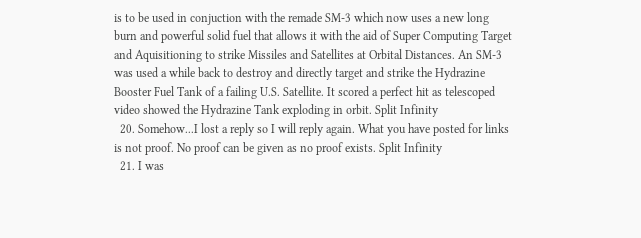is to be used in conjuction with the remade SM-3 which now uses a new long burn and powerful solid fuel that allows it with the aid of Super Computing Target and Aquisitioning to strike Missiles and Satellites at Orbital Distances. An SM-3 was used a while back to destroy and directly target and strike the Hydrazine Booster Fuel Tank of a failing U.S. Satellite. It scored a perfect hit as telescoped video showed the Hydrazine Tank exploding in orbit. Split Infinity
  20. Somehow...I lost a reply so I will reply again. What you have posted for links is not proof. No proof can be given as no proof exists. Split Infinity
  21. I was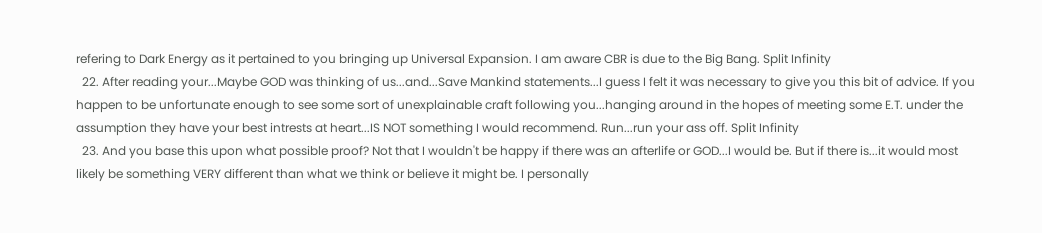refering to Dark Energy as it pertained to you bringing up Universal Expansion. I am aware CBR is due to the Big Bang. Split Infinity
  22. After reading your...Maybe GOD was thinking of us...and...Save Mankind statements...I guess I felt it was necessary to give you this bit of advice. If you happen to be unfortunate enough to see some sort of unexplainable craft following you...hanging around in the hopes of meeting some E.T. under the assumption they have your best intrests at heart...IS NOT something I would recommend. Run...run your ass off. Split Infinity
  23. And you base this upon what possible proof? Not that I wouldn't be happy if there was an afterlife or GOD...I would be. But if there is...it would most likely be something VERY different than what we think or believe it might be. I personally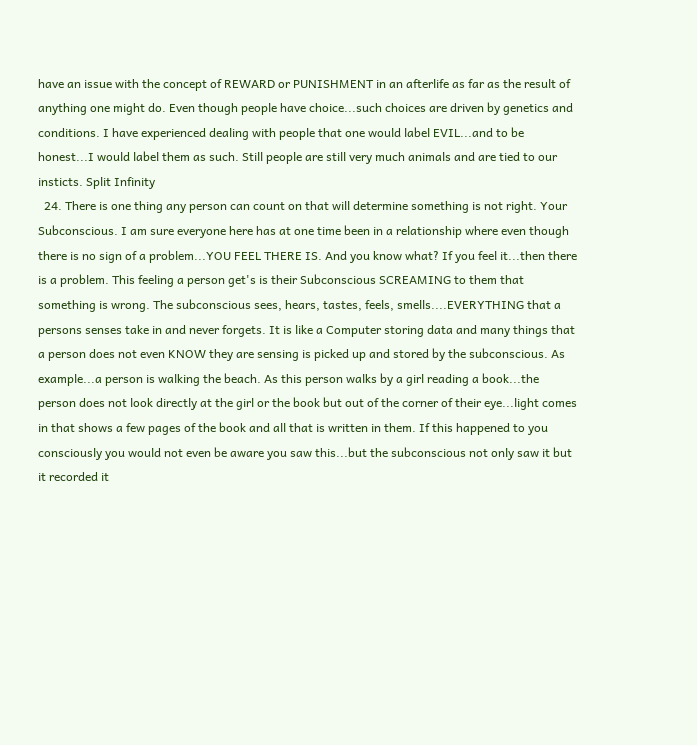have an issue with the concept of REWARD or PUNISHMENT in an afterlife as far as the result of anything one might do. Even though people have choice...such choices are driven by genetics and conditions. I have experienced dealing with people that one would label EVIL...and to be honest...I would label them as such. Still people are still very much animals and are tied to our insticts. Split Infinity
  24. There is one thing any person can count on that will determine something is not right. Your Subconscious. I am sure everyone here has at one time been in a relationship where even though there is no sign of a problem...YOU FEEL THERE IS. And you know what? If you feel it...then there is a problem. This feeling a person get's is their Subconscious SCREAMING to them that something is wrong. The subconscious sees, hears, tastes, feels, smells....EVERYTHING that a persons senses take in and never forgets. It is like a Computer storing data and many things that a person does not even KNOW they are sensing is picked up and stored by the subconscious. As example...a person is walking the beach. As this person walks by a girl reading a book...the person does not look directly at the girl or the book but out of the corner of their eye...light comes in that shows a few pages of the book and all that is written in them. If this happened to you consciously you would not even be aware you saw this...but the subconscious not only saw it but it recorded it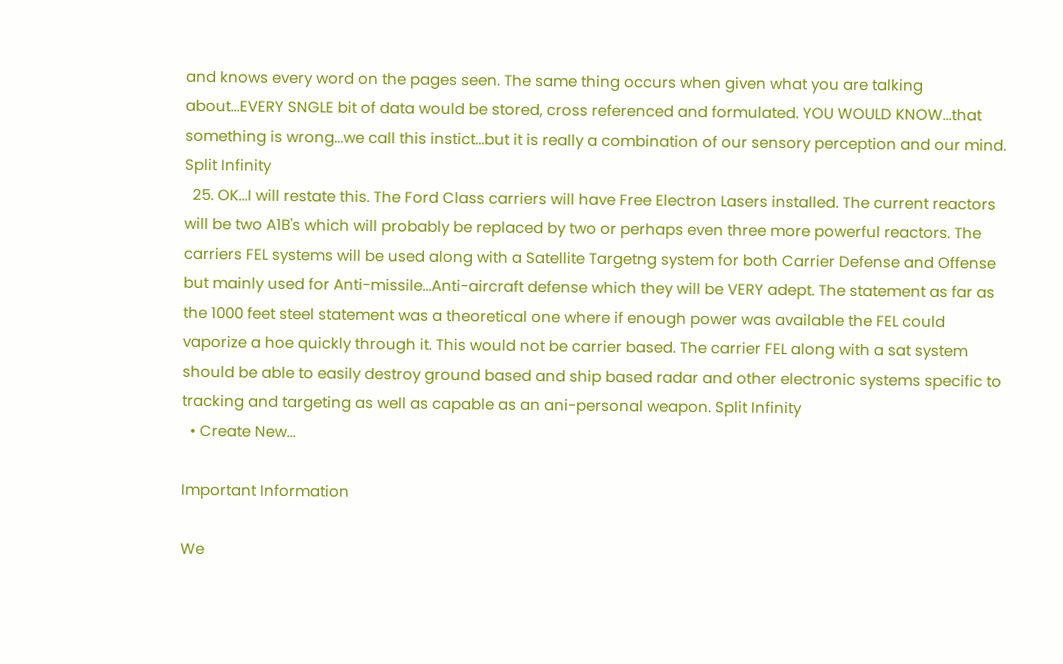and knows every word on the pages seen. The same thing occurs when given what you are talking about...EVERY SNGLE bit of data would be stored, cross referenced and formulated. YOU WOULD KNOW...that something is wrong...we call this instict...but it is really a combination of our sensory perception and our mind. Split Infinity
  25. OK...I will restate this. The Ford Class carriers will have Free Electron Lasers installed. The current reactors will be two A1B's which will probably be replaced by two or perhaps even three more powerful reactors. The carriers FEL systems will be used along with a Satellite Targetng system for both Carrier Defense and Offense but mainly used for Anti-missile...Anti-aircraft defense which they will be VERY adept. The statement as far as the 1000 feet steel statement was a theoretical one where if enough power was available the FEL could vaporize a hoe quickly through it. This would not be carrier based. The carrier FEL along with a sat system should be able to easily destroy ground based and ship based radar and other electronic systems specific to tracking and targeting as well as capable as an ani-personal weapon. Split Infinity
  • Create New...

Important Information

We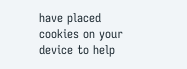have placed cookies on your device to help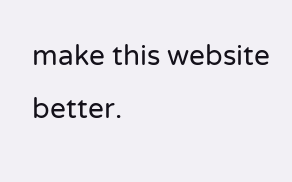make this website better.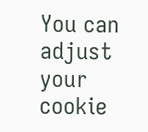You can adjust your cookie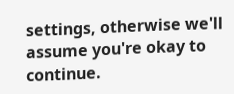settings, otherwise we'll assume you're okay to continue.